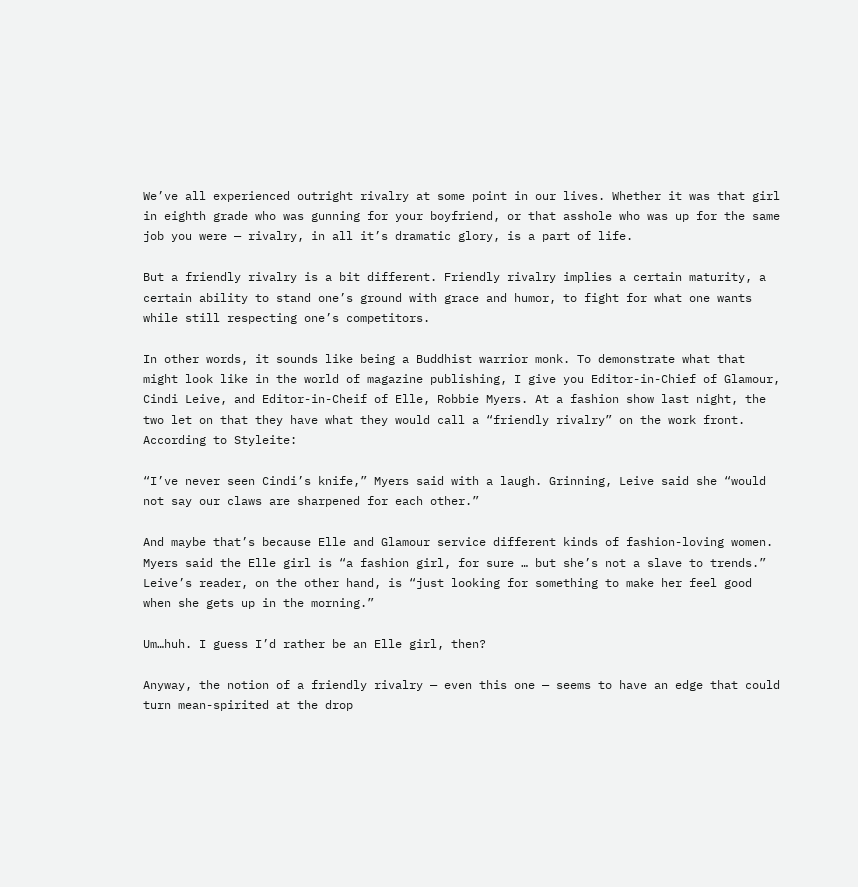We’ve all experienced outright rivalry at some point in our lives. Whether it was that girl in eighth grade who was gunning for your boyfriend, or that asshole who was up for the same job you were — rivalry, in all it’s dramatic glory, is a part of life.

But a friendly rivalry is a bit different. Friendly rivalry implies a certain maturity, a certain ability to stand one’s ground with grace and humor, to fight for what one wants while still respecting one’s competitors.

In other words, it sounds like being a Buddhist warrior monk. To demonstrate what that might look like in the world of magazine publishing, I give you Editor-in-Chief of Glamour, Cindi Leive, and Editor-in-Cheif of Elle, Robbie Myers. At a fashion show last night, the two let on that they have what they would call a “friendly rivalry” on the work front. According to Styleite:

“I’ve never seen Cindi’s knife,” Myers said with a laugh. Grinning, Leive said she “would not say our claws are sharpened for each other.”

And maybe that’s because Elle and Glamour service different kinds of fashion-loving women. Myers said the Elle girl is “a fashion girl, for sure … but she’s not a slave to trends.” Leive’s reader, on the other hand, is “just looking for something to make her feel good when she gets up in the morning.”

Um…huh. I guess I’d rather be an Elle girl, then?

Anyway, the notion of a friendly rivalry — even this one — seems to have an edge that could turn mean-spirited at the drop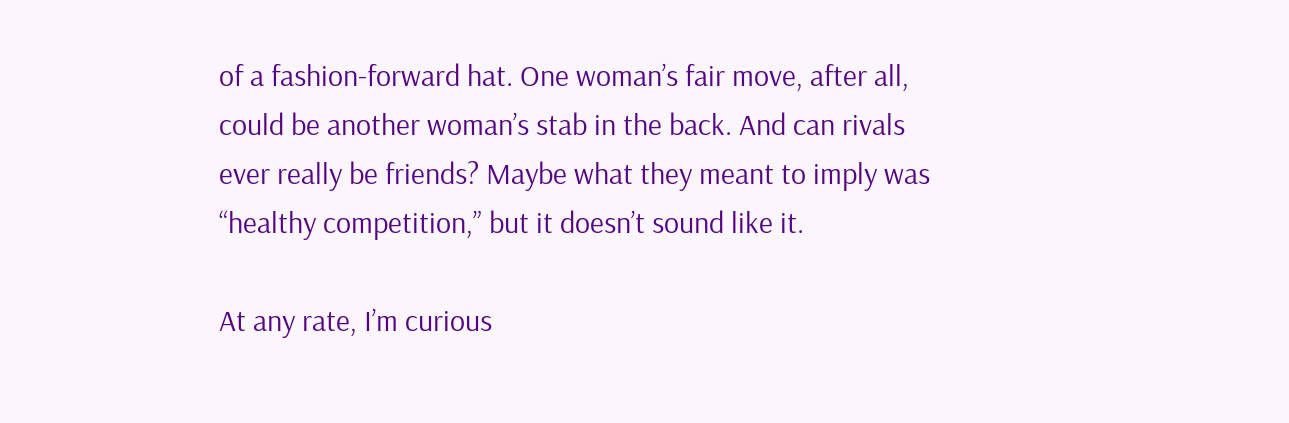of a fashion-forward hat. One woman’s fair move, after all, could be another woman’s stab in the back. And can rivals ever really be friends? Maybe what they meant to imply was “healthy competition,” but it doesn’t sound like it.

At any rate, I’m curious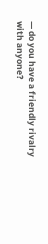— do you have a friendly rivalry with anyone?